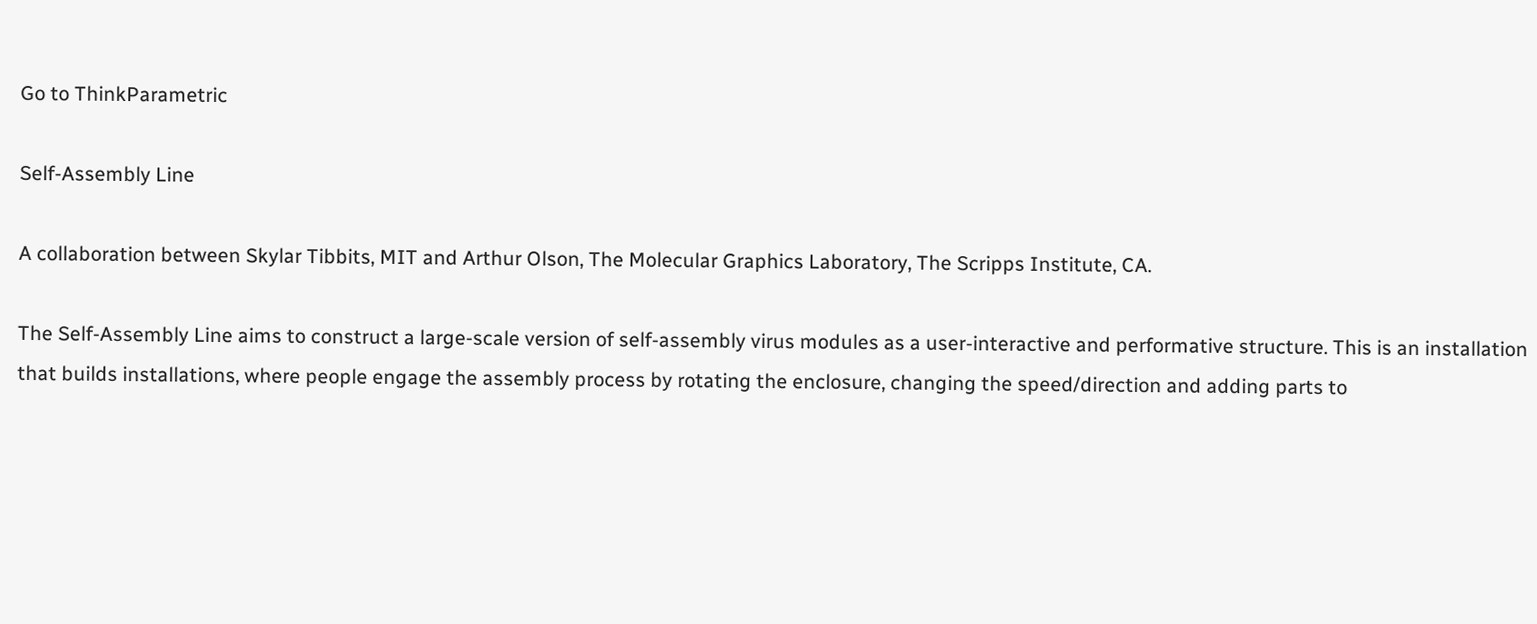Go to ThinkParametric

Self-Assembly Line

A collaboration between Skylar Tibbits, MIT and Arthur Olson, The Molecular Graphics Laboratory, The Scripps Institute, CA.

The Self-Assembly Line aims to construct a large-scale version of self-assembly virus modules as a user-interactive and performative structure. This is an installation that builds installations, where people engage the assembly process by rotating the enclosure, changing the speed/direction and adding parts to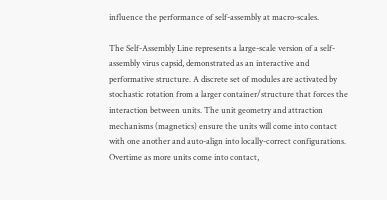influence the performance of self-assembly at macro-scales.

The Self-Assembly Line represents a large-scale version of a self-assembly virus capsid, demonstrated as an interactive and performative structure. A discrete set of modules are activated by stochastic rotation from a larger container/structure that forces the interaction between units. The unit geometry and attraction mechanisms (magnetics) ensure the units will come into contact with one another and auto-align into locally-correct configurations. Overtime as more units come into contact,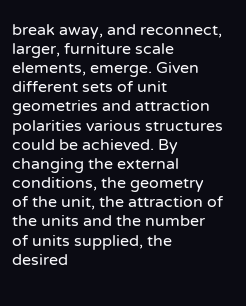break away, and reconnect, larger, furniture scale elements, emerge. Given different sets of unit geometries and attraction polarities various structures could be achieved. By changing the external conditions, the geometry of the unit, the attraction of the units and the number of units supplied, the desired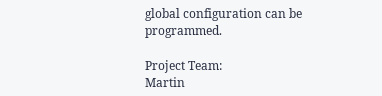global configuration can be programmed.

Project Team:
Martin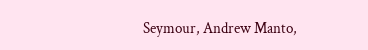Seymour, Andrew Manto,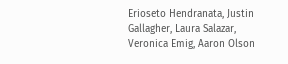Erioseto Hendranata, Justin Gallagher, Laura Salazar, Veronica Emig, Aaron Olson